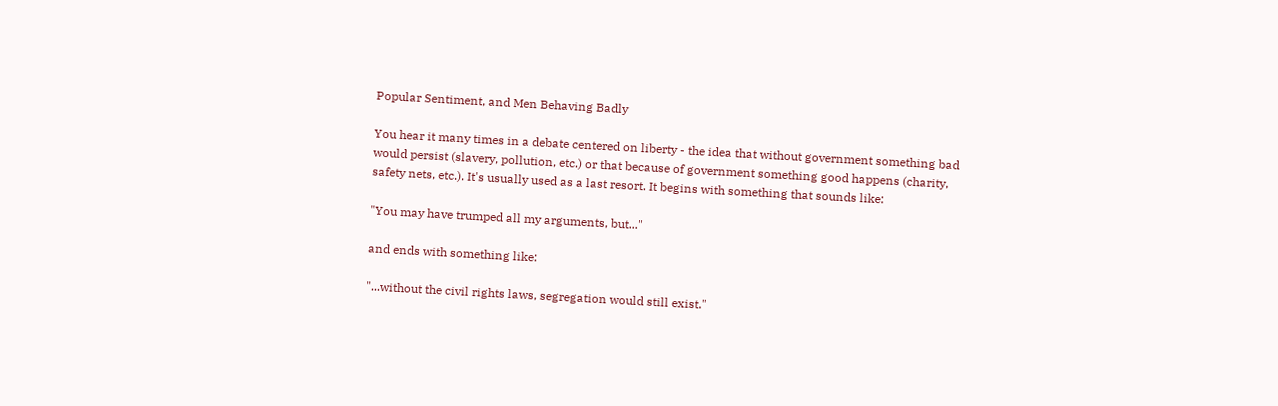Popular Sentiment, and Men Behaving Badly

You hear it many times in a debate centered on liberty - the idea that without government something bad would persist (slavery, pollution, etc.) or that because of government something good happens (charity, safety nets, etc.). It's usually used as a last resort. It begins with something that sounds like:

"You may have trumped all my arguments, but..."

and ends with something like:

"...without the civil rights laws, segregation would still exist."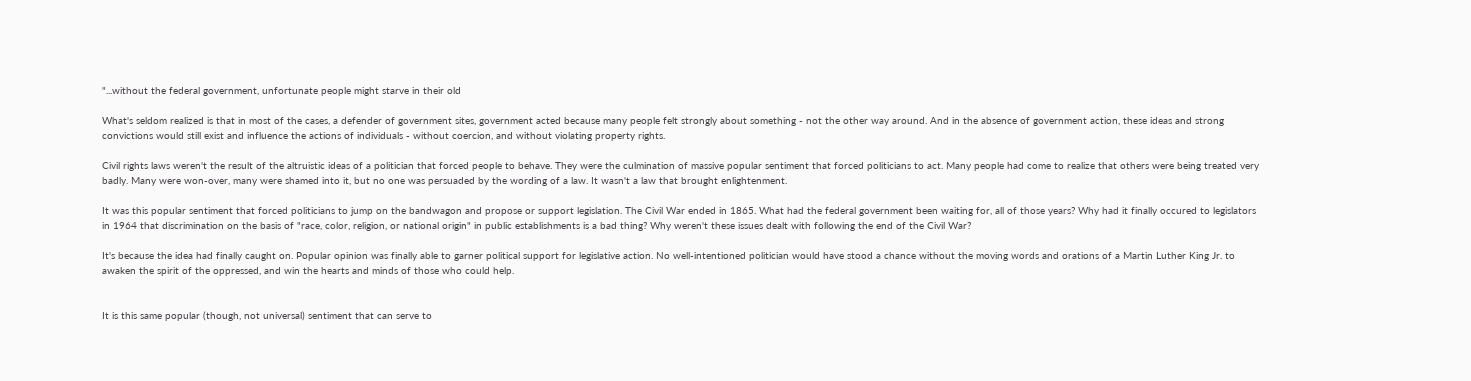"...without the federal government, unfortunate people might starve in their old

What's seldom realized is that in most of the cases, a defender of government sites, government acted because many people felt strongly about something - not the other way around. And in the absence of government action, these ideas and strong convictions would still exist and influence the actions of individuals - without coercion, and without violating property rights.

Civil rights laws weren't the result of the altruistic ideas of a politician that forced people to behave. They were the culmination of massive popular sentiment that forced politicians to act. Many people had come to realize that others were being treated very badly. Many were won-over, many were shamed into it, but no one was persuaded by the wording of a law. It wasn't a law that brought enlightenment.

It was this popular sentiment that forced politicians to jump on the bandwagon and propose or support legislation. The Civil War ended in 1865. What had the federal government been waiting for, all of those years? Why had it finally occured to legislators in 1964 that discrimination on the basis of "race, color, religion, or national origin" in public establishments is a bad thing? Why weren't these issues dealt with following the end of the Civil War?

It's because the idea had finally caught on. Popular opinion was finally able to garner political support for legislative action. No well-intentioned politician would have stood a chance without the moving words and orations of a Martin Luther King Jr. to awaken the spirit of the oppressed, and win the hearts and minds of those who could help.


It is this same popular (though, not universal) sentiment that can serve to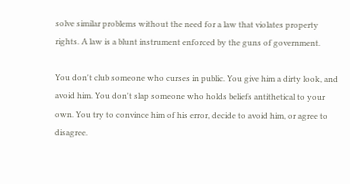solve similar problems without the need for a law that violates property rights. A law is a blunt instrument enforced by the guns of government.

You don't club someone who curses in public. You give him a dirty look, and avoid him. You don't slap someone who holds beliefs antithetical to your own. You try to convince him of his error, decide to avoid him, or agree to disagree.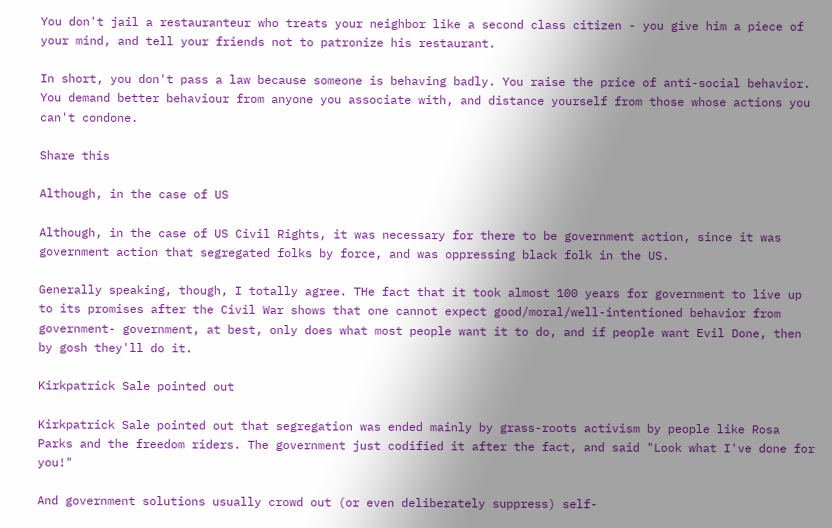You don't jail a restauranteur who treats your neighbor like a second class citizen - you give him a piece of your mind, and tell your friends not to patronize his restaurant.

In short, you don't pass a law because someone is behaving badly. You raise the price of anti-social behavior. You demand better behaviour from anyone you associate with, and distance yourself from those whose actions you can't condone.

Share this

Although, in the case of US

Although, in the case of US Civil Rights, it was necessary for there to be government action, since it was government action that segregated folks by force, and was oppressing black folk in the US.

Generally speaking, though, I totally agree. THe fact that it took almost 100 years for government to live up to its promises after the Civil War shows that one cannot expect good/moral/well-intentioned behavior from government- government, at best, only does what most people want it to do, and if people want Evil Done, then by gosh they'll do it.

Kirkpatrick Sale pointed out

Kirkpatrick Sale pointed out that segregation was ended mainly by grass-roots activism by people like Rosa Parks and the freedom riders. The government just codified it after the fact, and said "Look what I've done for you!"

And government solutions usually crowd out (or even deliberately suppress) self-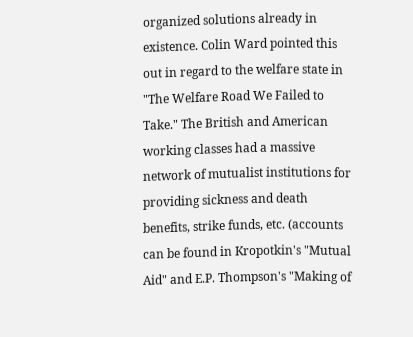organized solutions already in existence. Colin Ward pointed this out in regard to the welfare state in "The Welfare Road We Failed to Take." The British and American working classes had a massive network of mutualist institutions for providing sickness and death benefits, strike funds, etc. (accounts can be found in Kropotkin's "Mutual Aid" and E.P. Thompson's "Making of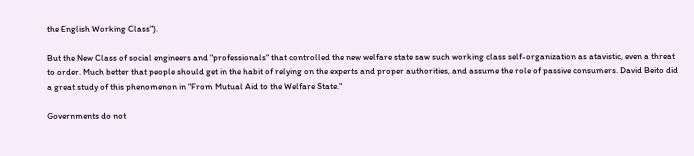the English Working Class").

But the New Class of social engineers and "professionals" that controlled the new welfare state saw such working class self-organization as atavistic, even a threat to order. Much better that people should get in the habit of relying on the experts and proper authorities, and assume the role of passive consumers. David Beito did a great study of this phenomenon in "From Mutual Aid to the Welfare State."

Governments do not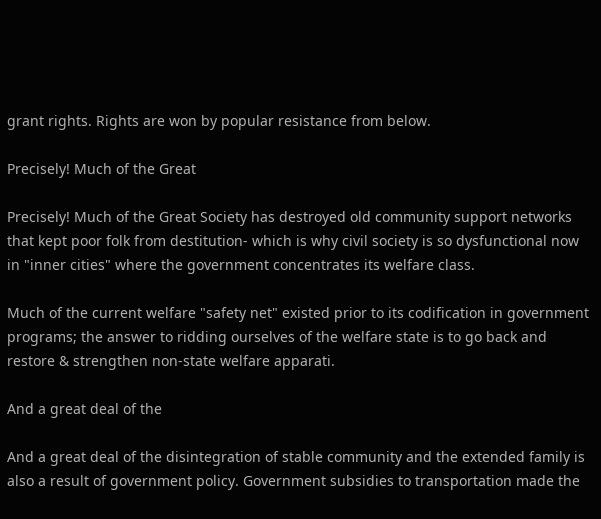grant rights. Rights are won by popular resistance from below.

Precisely! Much of the Great

Precisely! Much of the Great Society has destroyed old community support networks that kept poor folk from destitution- which is why civil society is so dysfunctional now in "inner cities" where the government concentrates its welfare class.

Much of the current welfare "safety net" existed prior to its codification in government programs; the answer to ridding ourselves of the welfare state is to go back and restore & strengthen non-state welfare apparati.

And a great deal of the

And a great deal of the disintegration of stable community and the extended family is also a result of government policy. Government subsidies to transportation made the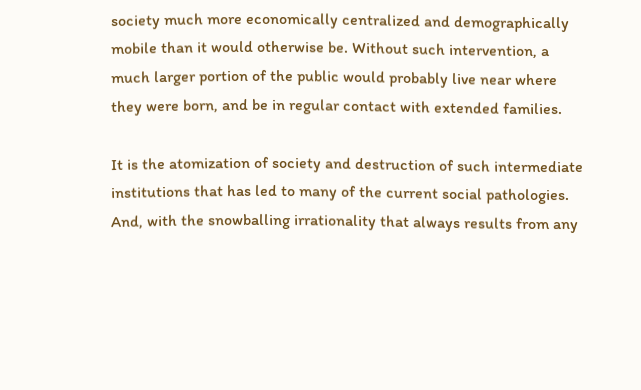society much more economically centralized and demographically mobile than it would otherwise be. Without such intervention, a much larger portion of the public would probably live near where they were born, and be in regular contact with extended families.

It is the atomization of society and destruction of such intermediate institutions that has led to many of the current social pathologies. And, with the snowballing irrationality that always results from any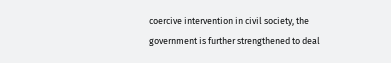coercive intervention in civil society, the government is further strengthened to deal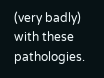(very badly) with these pathologies.